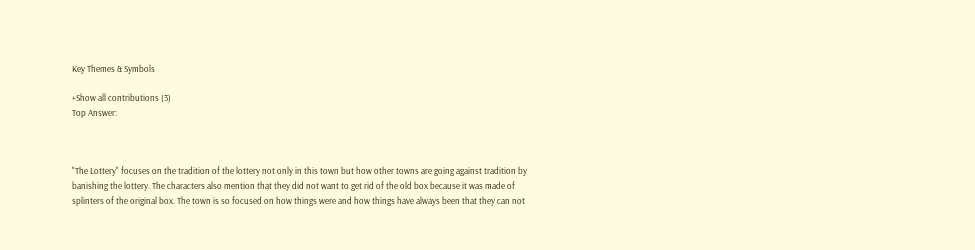Key Themes & Symbols

+Show all contributions (3)
Top Answer:



"The Lottery" focuses on the tradition of the lottery not only in this town but how other towns are going against tradition by banishing the lottery. The characters also mention that they did not want to get rid of the old box because it was made of splinters of the original box. The town is so focused on how things were and how things have always been that they can not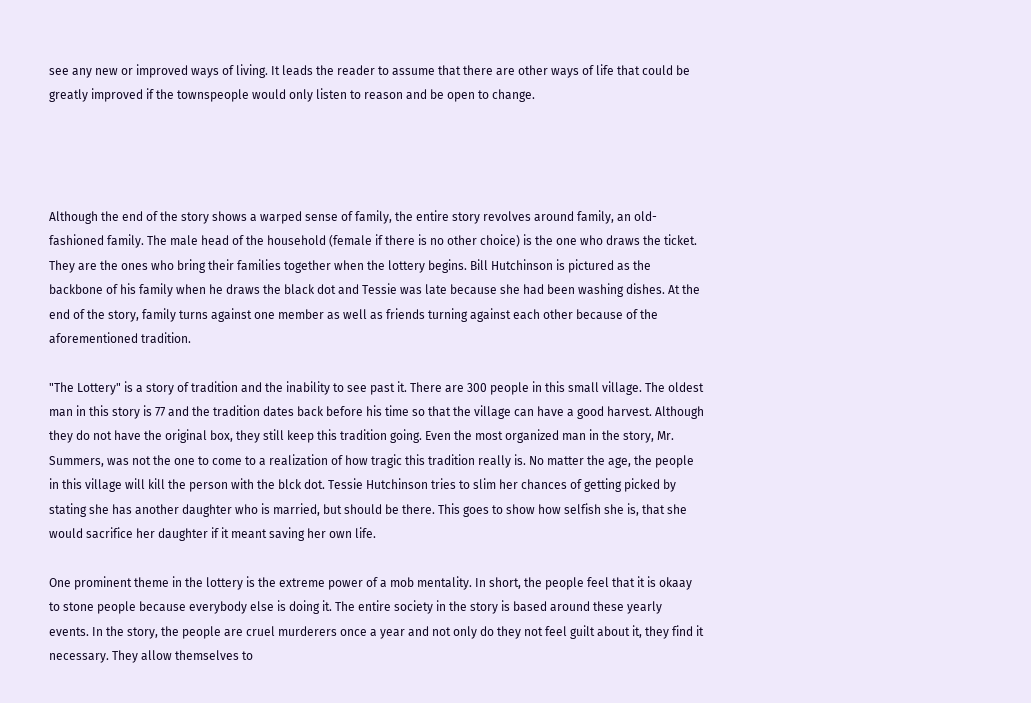see any new or improved ways of living. It leads the reader to assume that there are other ways of life that could be greatly improved if the townspeople would only listen to reason and be open to change.




Although the end of the story shows a warped sense of family, the entire story revolves around family, an old-fashioned family. The male head of the household (female if there is no other choice) is the one who draws the ticket. They are the ones who bring their families together when the lottery begins. Bill Hutchinson is pictured as the backbone of his family when he draws the black dot and Tessie was late because she had been washing dishes. At the end of the story, family turns against one member as well as friends turning against each other because of the aforementioned tradition.

"The Lottery" is a story of tradition and the inability to see past it. There are 300 people in this small village. The oldest man in this story is 77 and the tradition dates back before his time so that the village can have a good harvest. Although they do not have the original box, they still keep this tradition going. Even the most organized man in the story, Mr. Summers, was not the one to come to a realization of how tragic this tradition really is. No matter the age, the people in this village will kill the person with the blck dot. Tessie Hutchinson tries to slim her chances of getting picked by stating she has another daughter who is married, but should be there. This goes to show how selfish she is, that she would sacrifice her daughter if it meant saving her own life.

One prominent theme in the lottery is the extreme power of a mob mentality. In short, the people feel that it is okaay to stone people because everybody else is doing it. The entire society in the story is based around these yearly events. In the story, the people are cruel murderers once a year and not only do they not feel guilt about it, they find it necessary. They allow themselves to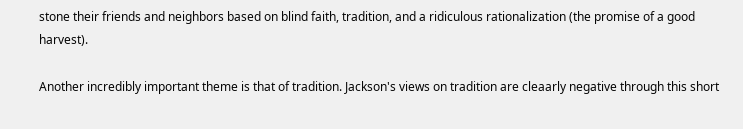stone their friends and neighbors based on blind faith, tradition, and a ridiculous rationalization (the promise of a good harvest).

Another incredibly important theme is that of tradition. Jackson's views on tradition are cleaarly negative through this short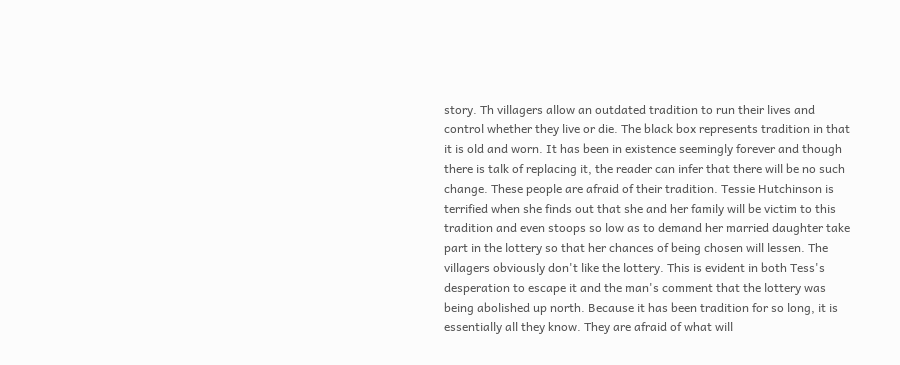story. Th villagers allow an outdated tradition to run their lives and control whether they live or die. The black box represents tradition in that it is old and worn. It has been in existence seemingly forever and though there is talk of replacing it, the reader can infer that there will be no such change. These people are afraid of their tradition. Tessie Hutchinson is terrified when she finds out that she and her family will be victim to this tradition and even stoops so low as to demand her married daughter take part in the lottery so that her chances of being chosen will lessen. The villagers obviously don't like the lottery. This is evident in both Tess's desperation to escape it and the man's comment that the lottery was being abolished up north. Because it has been tradition for so long, it is essentially all they know. They are afraid of what will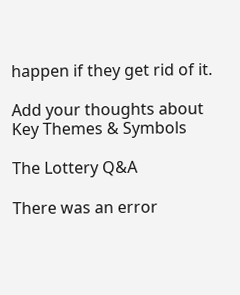happen if they get rid of it.

Add your thoughts about Key Themes & Symbols

The Lottery Q&A

There was an error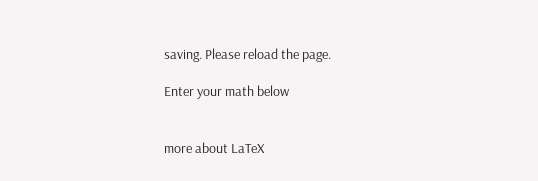saving. Please reload the page.

Enter your math below


more about LaTeX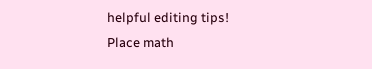helpful editing tips!
Place math